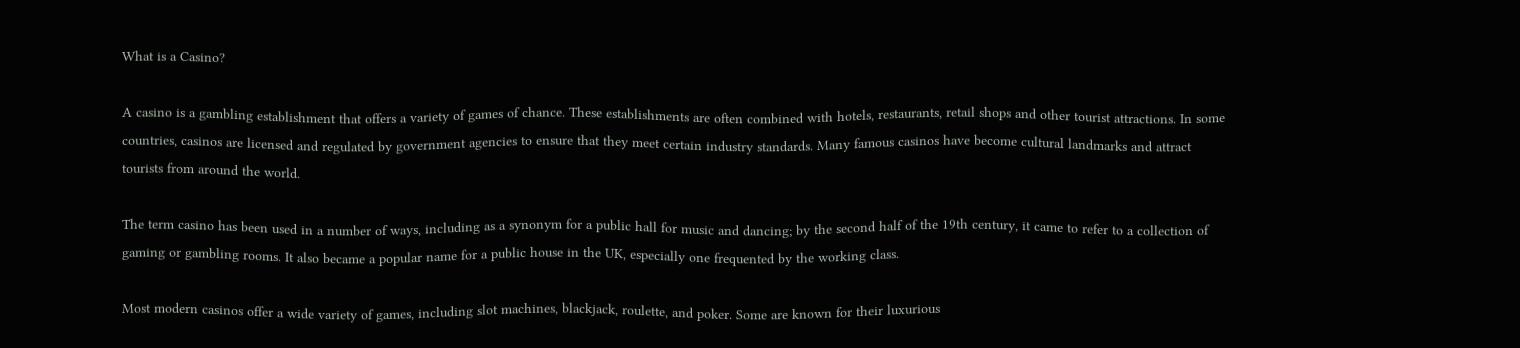What is a Casino?

A casino is a gambling establishment that offers a variety of games of chance. These establishments are often combined with hotels, restaurants, retail shops and other tourist attractions. In some countries, casinos are licensed and regulated by government agencies to ensure that they meet certain industry standards. Many famous casinos have become cultural landmarks and attract tourists from around the world.

The term casino has been used in a number of ways, including as a synonym for a public hall for music and dancing; by the second half of the 19th century, it came to refer to a collection of gaming or gambling rooms. It also became a popular name for a public house in the UK, especially one frequented by the working class.

Most modern casinos offer a wide variety of games, including slot machines, blackjack, roulette, and poker. Some are known for their luxurious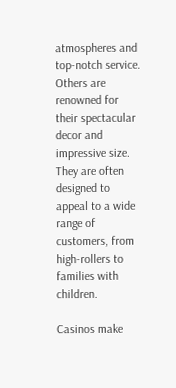atmospheres and top-notch service. Others are renowned for their spectacular decor and impressive size. They are often designed to appeal to a wide range of customers, from high-rollers to families with children.

Casinos make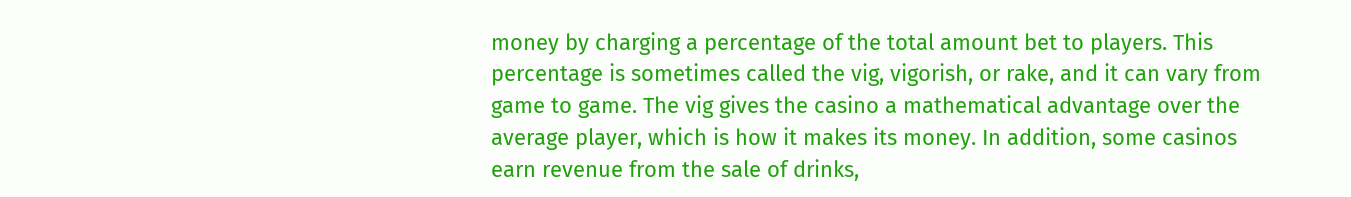money by charging a percentage of the total amount bet to players. This percentage is sometimes called the vig, vigorish, or rake, and it can vary from game to game. The vig gives the casino a mathematical advantage over the average player, which is how it makes its money. In addition, some casinos earn revenue from the sale of drinks,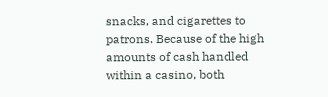snacks, and cigarettes to patrons. Because of the high amounts of cash handled within a casino, both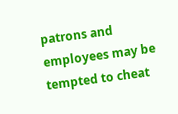patrons and employees may be tempted to cheat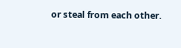or steal from each other.